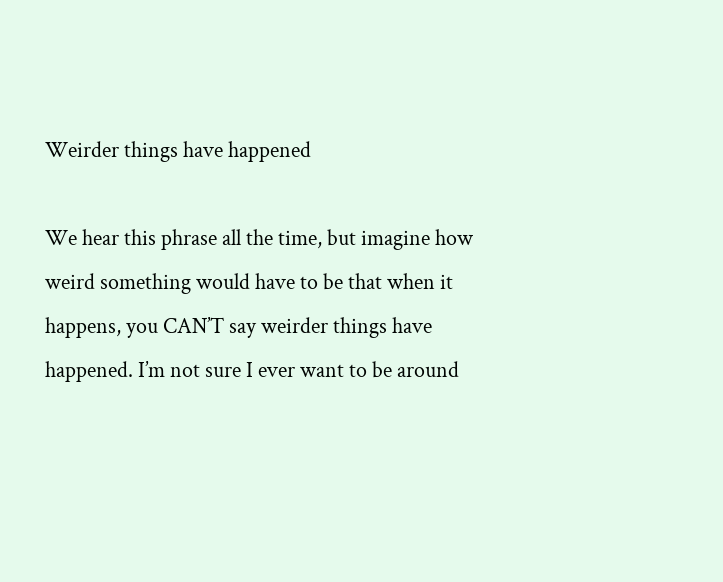Weirder things have happened

We hear this phrase all the time, but imagine how weird something would have to be that when it happens, you CAN’T say weirder things have happened. I’m not sure I ever want to be around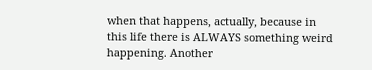when that happens, actually, because in this life there is ALWAYS something weird happening. Another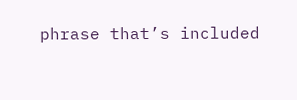phrase that’s included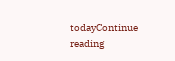todayContinue reading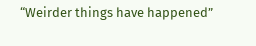“Weirder things have happened”